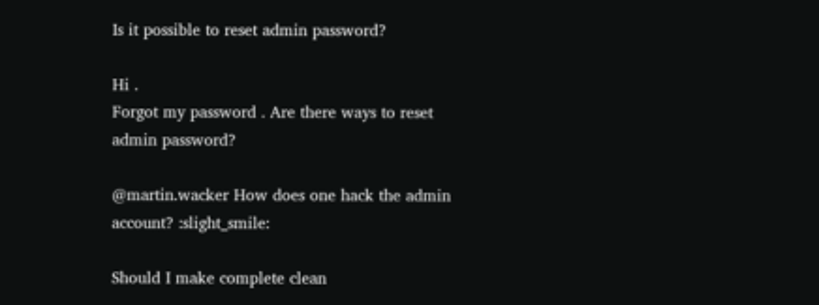Is it possible to reset admin password?

Hi .
Forgot my password . Are there ways to reset admin password?

@martin.wacker How does one hack the admin account? :slight_smile:

Should I make complete clean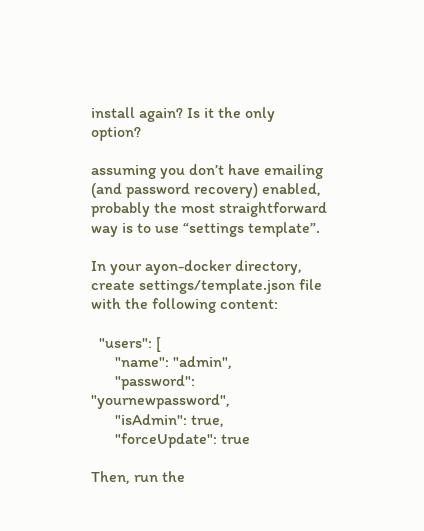install again? Is it the only option?

assuming you don’t have emailing (and password recovery) enabled, probably the most straightforward way is to use “settings template”.

In your ayon-docker directory, create settings/template.json file with the following content:

  "users": [
      "name": "admin",
      "password": "yournewpassword",
      "isAdmin": true,
      "forceUpdate": true

Then, run the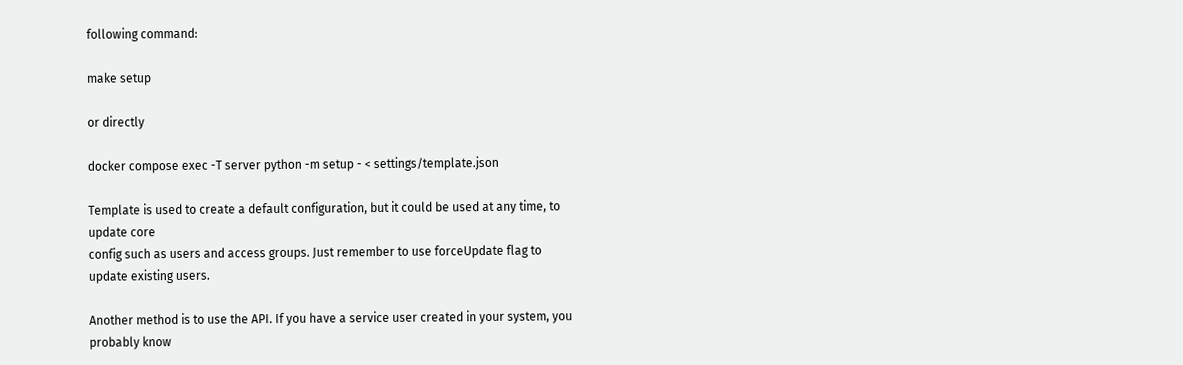following command:

make setup

or directly

docker compose exec -T server python -m setup - < settings/template.json

Template is used to create a default configuration, but it could be used at any time, to update core
config such as users and access groups. Just remember to use forceUpdate flag to update existing users.

Another method is to use the API. If you have a service user created in your system, you probably know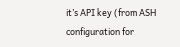it’s API key (from ASH configuration for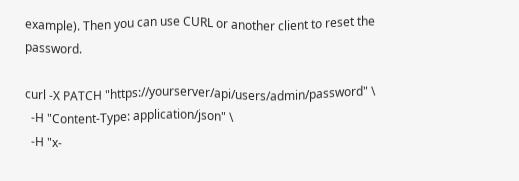example). Then you can use CURL or another client to reset the password.

curl -X PATCH "https://yourserver/api/users/admin/password" \
  -H "Content-Type: application/json" \
  -H "x-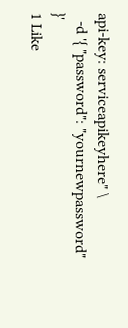api-key: serviceapikeyhere" \
  -d '{ "password": "yournewpassword" }'
1 Like